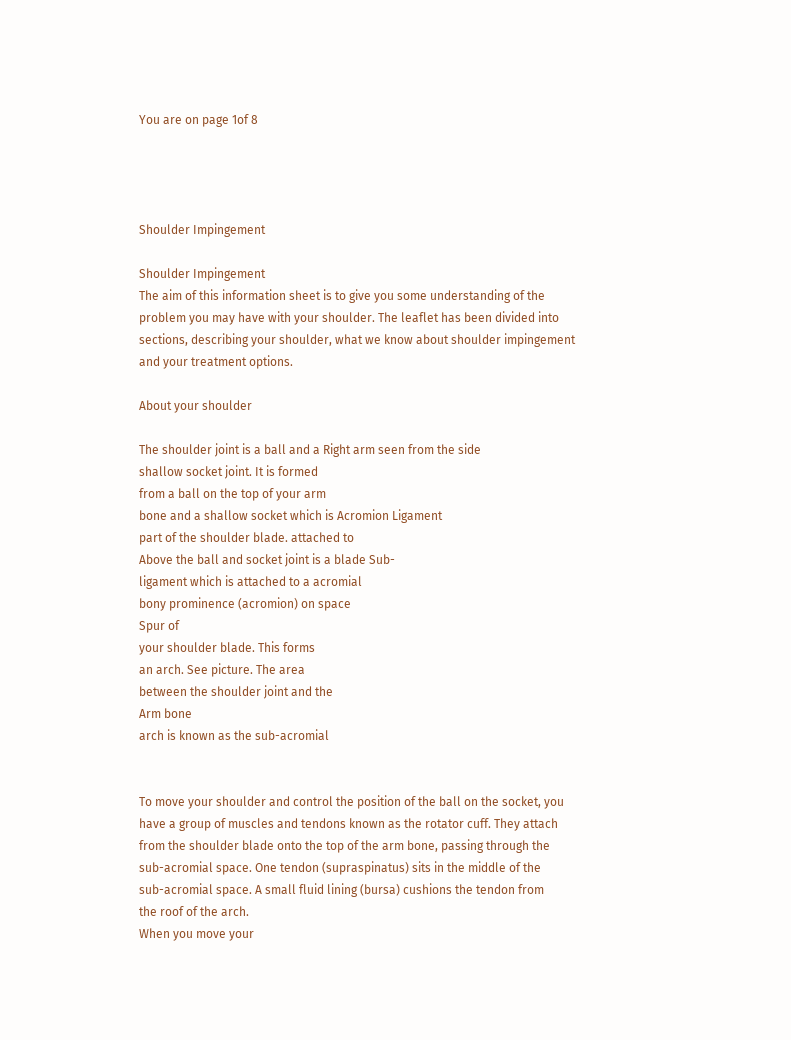You are on page 1of 8




Shoulder Impingement

Shoulder Impingement
The aim of this information sheet is to give you some understanding of the
problem you may have with your shoulder. The leaflet has been divided into
sections, describing your shoulder, what we know about shoulder impingement
and your treatment options.

About your shoulder

The shoulder joint is a ball and a Right arm seen from the side
shallow socket joint. It is formed
from a ball on the top of your arm
bone and a shallow socket which is Acromion Ligament
part of the shoulder blade. attached to
Above the ball and socket joint is a blade Sub-
ligament which is attached to a acromial
bony prominence (acromion) on space
Spur of
your shoulder blade. This forms
an arch. See picture. The area
between the shoulder joint and the
Arm bone
arch is known as the sub-acromial


To move your shoulder and control the position of the ball on the socket, you
have a group of muscles and tendons known as the rotator cuff. They attach
from the shoulder blade onto the top of the arm bone, passing through the
sub-acromial space. One tendon (supraspinatus) sits in the middle of the
sub-acromial space. A small fluid lining (bursa) cushions the tendon from
the roof of the arch.
When you move your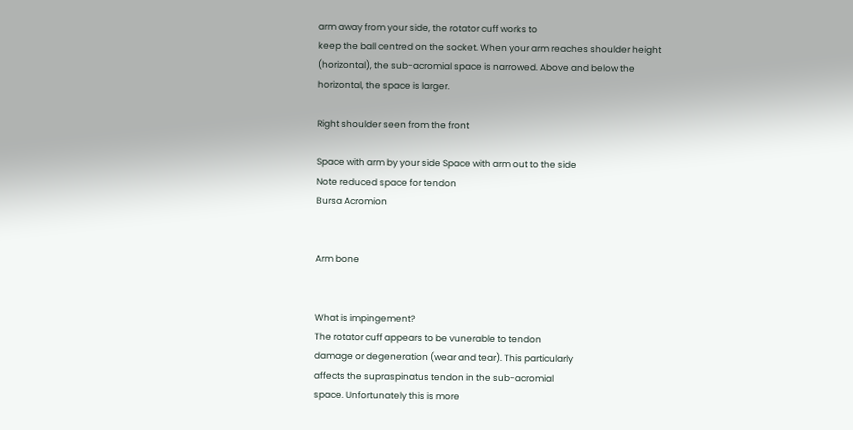arm away from your side, the rotator cuff works to
keep the ball centred on the socket. When your arm reaches shoulder height
(horizontal), the sub-acromial space is narrowed. Above and below the
horizontal, the space is larger.

Right shoulder seen from the front

Space with arm by your side Space with arm out to the side
Note reduced space for tendon
Bursa Acromion


Arm bone


What is impingement?
The rotator cuff appears to be vunerable to tendon
damage or degeneration (wear and tear). This particularly
affects the supraspinatus tendon in the sub-acromial
space. Unfortunately this is more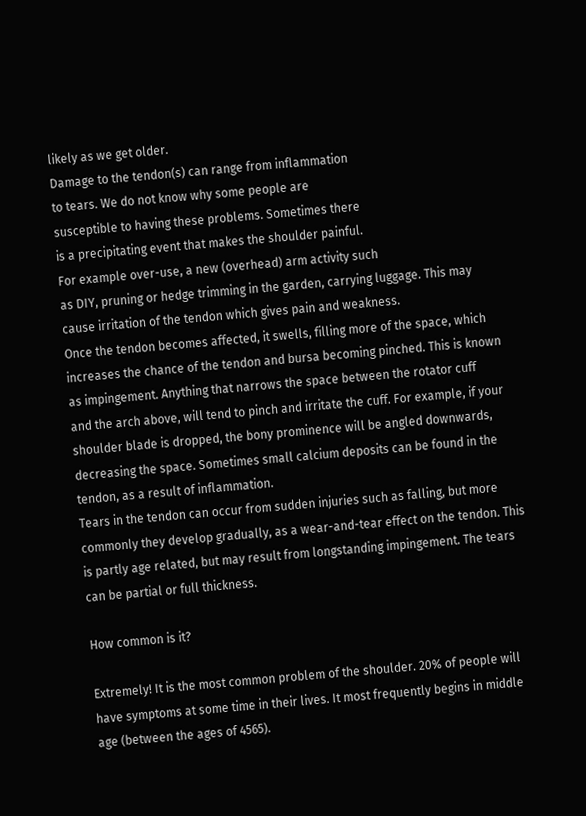likely as we get older.
Damage to the tendon(s) can range from inflammation
to tears. We do not know why some people are
susceptible to having these problems. Sometimes there
is a precipitating event that makes the shoulder painful.
For example over-use, a new (overhead) arm activity such
as DIY, pruning or hedge trimming in the garden, carrying luggage. This may
cause irritation of the tendon which gives pain and weakness.
Once the tendon becomes affected, it swells, filling more of the space, which
increases the chance of the tendon and bursa becoming pinched. This is known
as impingement. Anything that narrows the space between the rotator cuff
and the arch above, will tend to pinch and irritate the cuff. For example, if your
shoulder blade is dropped, the bony prominence will be angled downwards,
decreasing the space. Sometimes small calcium deposits can be found in the
tendon, as a result of inflammation.
Tears in the tendon can occur from sudden injuries such as falling, but more
commonly they develop gradually, as a wear-and-tear effect on the tendon. This
is partly age related, but may result from longstanding impingement. The tears
can be partial or full thickness.

How common is it?

Extremely! It is the most common problem of the shoulder. 20% of people will
have symptoms at some time in their lives. It most frequently begins in middle
age (between the ages of 4565).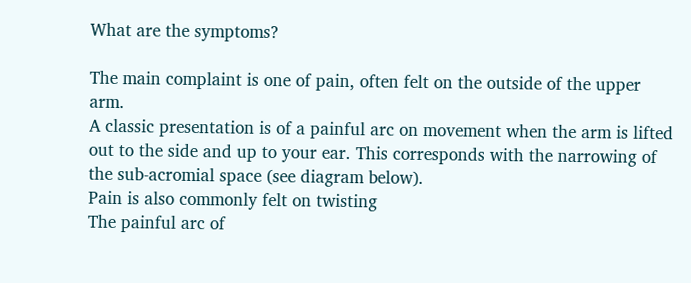What are the symptoms?

The main complaint is one of pain, often felt on the outside of the upper arm.
A classic presentation is of a painful arc on movement when the arm is lifted
out to the side and up to your ear. This corresponds with the narrowing of
the sub-acromial space (see diagram below).
Pain is also commonly felt on twisting
The painful arc of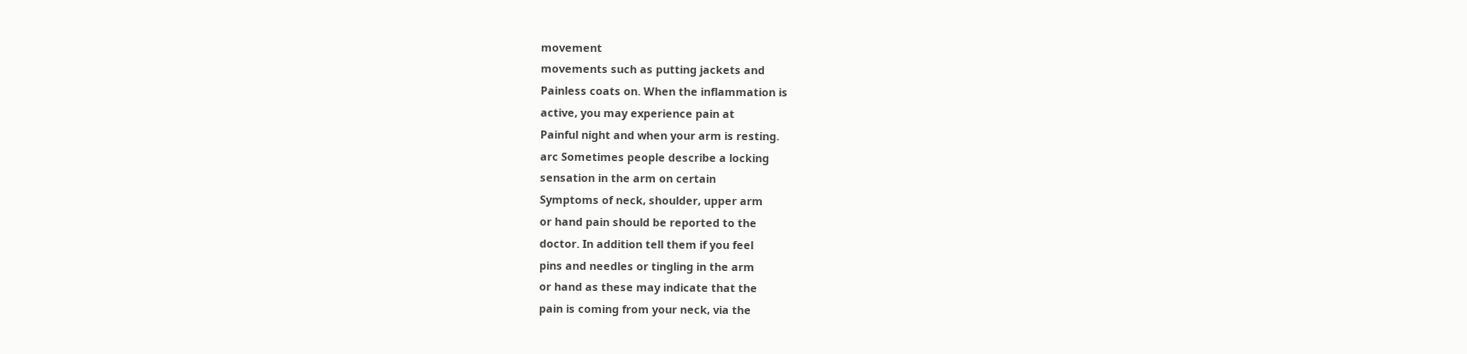movement
movements such as putting jackets and
Painless coats on. When the inflammation is
active, you may experience pain at
Painful night and when your arm is resting.
arc Sometimes people describe a locking
sensation in the arm on certain
Symptoms of neck, shoulder, upper arm
or hand pain should be reported to the
doctor. In addition tell them if you feel
pins and needles or tingling in the arm
or hand as these may indicate that the
pain is coming from your neck, via the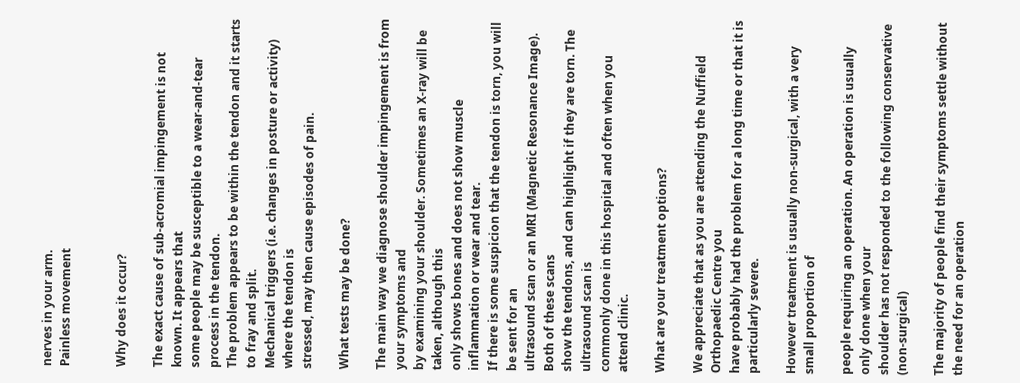nerves in your arm.
Painless movement


Why does it occur?

The exact cause of sub-acromial impingement is not known. It appears that
some people may be susceptible to a wear-and-tear process in the tendon.
The problem appears to be within the tendon and it starts to fray and split.
Mechanical triggers (i.e. changes in posture or activity) where the tendon is
stressed, may then cause episodes of pain.

What tests may be done?

The main way we diagnose shoulder impingement is from your symptoms and
by examining your shoulder. Sometimes an X-ray will be taken, although this
only shows bones and does not show muscle inflammation or wear and tear.
If there is some suspicion that the tendon is torn, you will be sent for an
ultrasound scan or an MRI (Magnetic Resonance Image). Both of these scans
show the tendons, and can highlight if they are torn. The ultrasound scan is
commonly done in this hospital and often when you attend clinic.

What are your treatment options?

We appreciate that as you are attending the Nuffield Orthopaedic Centre you
have probably had the problem for a long time or that it is particularly severe.

However treatment is usually non-surgical, with a very small proportion of

people requiring an operation. An operation is usually only done when your
shoulder has not responded to the following conservative (non-surgical)

The majority of people find their symptoms settle without the need for an operation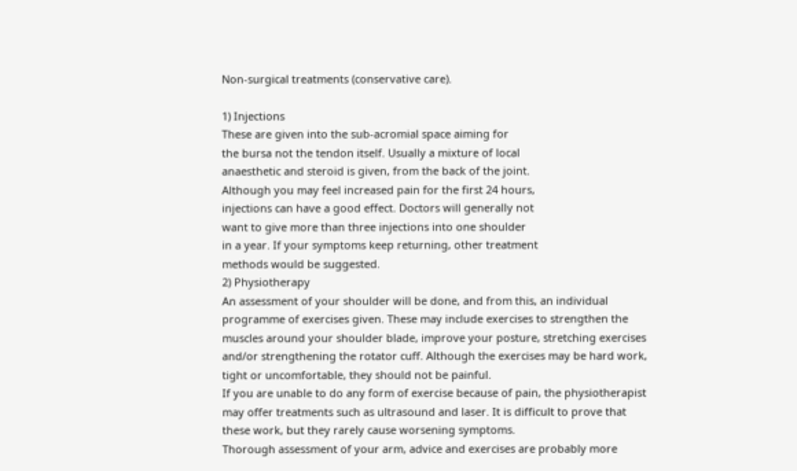Non-surgical treatments (conservative care).

1) Injections
These are given into the sub-acromial space aiming for
the bursa not the tendon itself. Usually a mixture of local
anaesthetic and steroid is given, from the back of the joint.
Although you may feel increased pain for the first 24 hours,
injections can have a good effect. Doctors will generally not
want to give more than three injections into one shoulder
in a year. If your symptoms keep returning, other treatment
methods would be suggested.
2) Physiotherapy
An assessment of your shoulder will be done, and from this, an individual
programme of exercises given. These may include exercises to strengthen the
muscles around your shoulder blade, improve your posture, stretching exercises
and/or strengthening the rotator cuff. Although the exercises may be hard work,
tight or uncomfortable, they should not be painful.
If you are unable to do any form of exercise because of pain, the physiotherapist
may offer treatments such as ultrasound and laser. It is difficult to prove that
these work, but they rarely cause worsening symptoms.
Thorough assessment of your arm, advice and exercises are probably more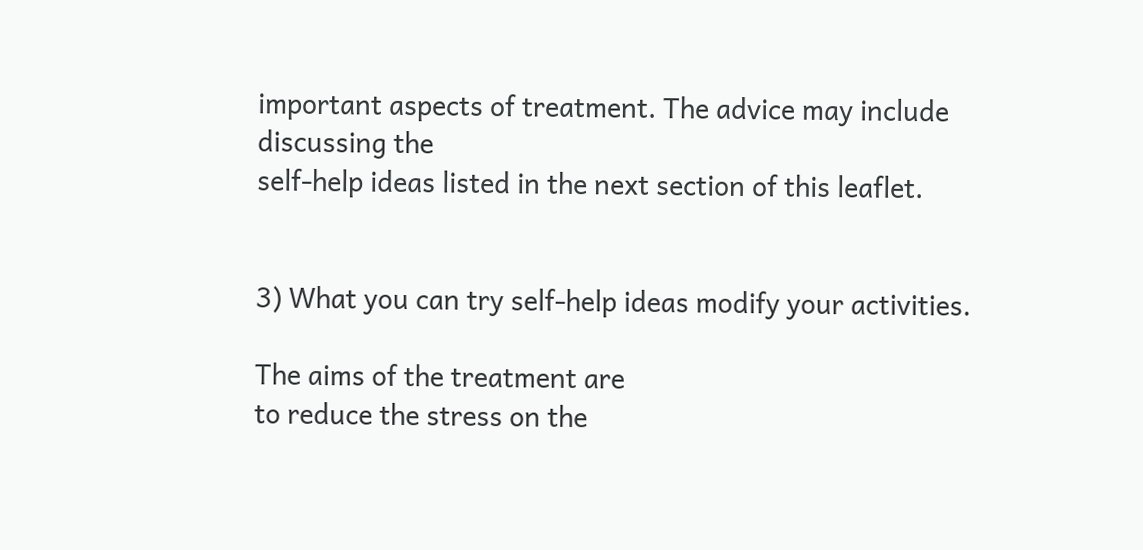important aspects of treatment. The advice may include discussing the
self-help ideas listed in the next section of this leaflet.


3) What you can try self-help ideas modify your activities.

The aims of the treatment are
to reduce the stress on the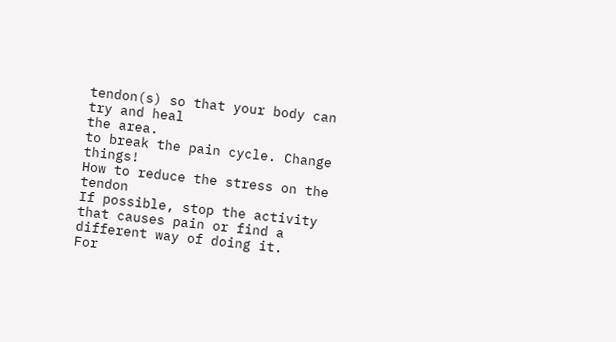tendon(s) so that your body can try and heal
the area.
to break the pain cycle. Change things!
How to reduce the stress on the tendon
If possible, stop the activity that causes pain or find a different way of doing it.
For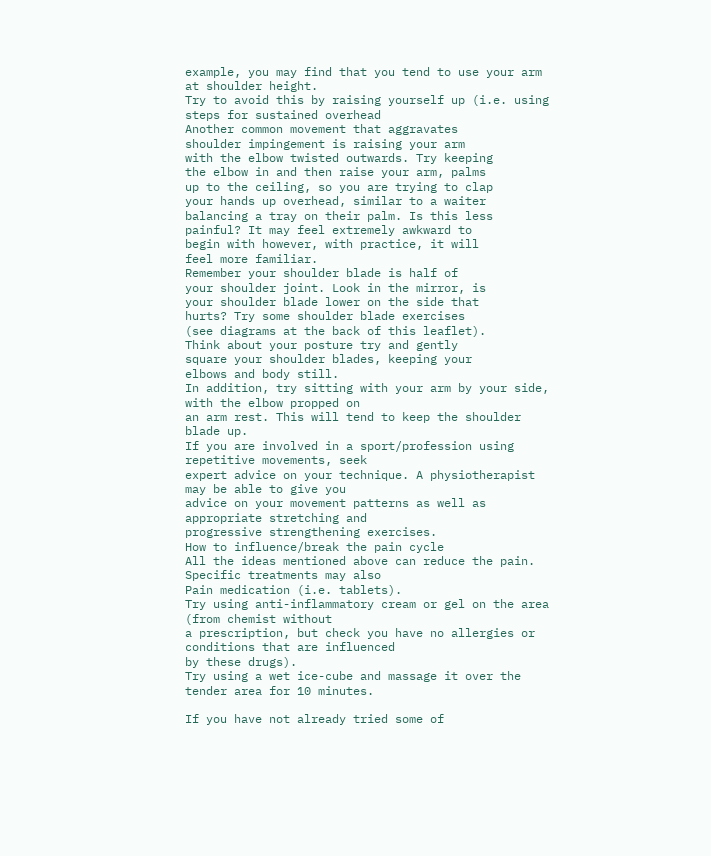example, you may find that you tend to use your arm at shoulder height.
Try to avoid this by raising yourself up (i.e. using steps for sustained overhead
Another common movement that aggravates
shoulder impingement is raising your arm
with the elbow twisted outwards. Try keeping
the elbow in and then raise your arm, palms
up to the ceiling, so you are trying to clap
your hands up overhead, similar to a waiter
balancing a tray on their palm. Is this less
painful? It may feel extremely awkward to
begin with however, with practice, it will
feel more familiar.
Remember your shoulder blade is half of
your shoulder joint. Look in the mirror, is
your shoulder blade lower on the side that
hurts? Try some shoulder blade exercises
(see diagrams at the back of this leaflet).
Think about your posture try and gently
square your shoulder blades, keeping your
elbows and body still.
In addition, try sitting with your arm by your side, with the elbow propped on
an arm rest. This will tend to keep the shoulder blade up.
If you are involved in a sport/profession using repetitive movements, seek
expert advice on your technique. A physiotherapist may be able to give you
advice on your movement patterns as well as appropriate stretching and
progressive strengthening exercises.
How to influence/break the pain cycle
All the ideas mentioned above can reduce the pain. Specific treatments may also
Pain medication (i.e. tablets).
Try using anti-inflammatory cream or gel on the area (from chemist without
a prescription, but check you have no allergies or conditions that are influenced
by these drugs).
Try using a wet ice-cube and massage it over the tender area for 10 minutes.

If you have not already tried some of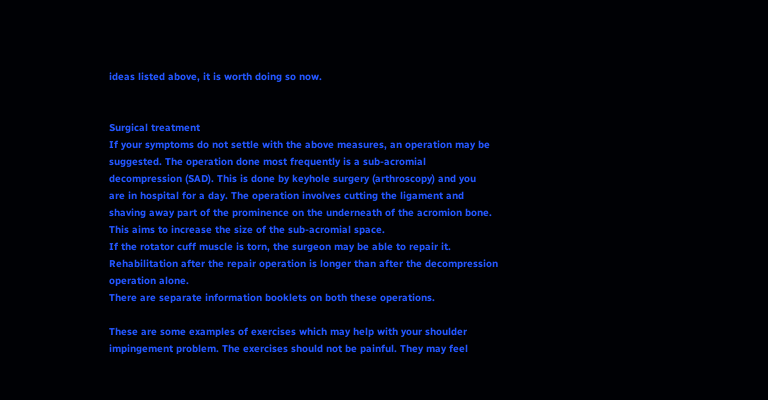ideas listed above, it is worth doing so now.


Surgical treatment
If your symptoms do not settle with the above measures, an operation may be
suggested. The operation done most frequently is a sub-acromial
decompression (SAD). This is done by keyhole surgery (arthroscopy) and you
are in hospital for a day. The operation involves cutting the ligament and
shaving away part of the prominence on the underneath of the acromion bone.
This aims to increase the size of the sub-acromial space.
If the rotator cuff muscle is torn, the surgeon may be able to repair it.
Rehabilitation after the repair operation is longer than after the decompression
operation alone.
There are separate information booklets on both these operations.

These are some examples of exercises which may help with your shoulder
impingement problem. The exercises should not be painful. They may feel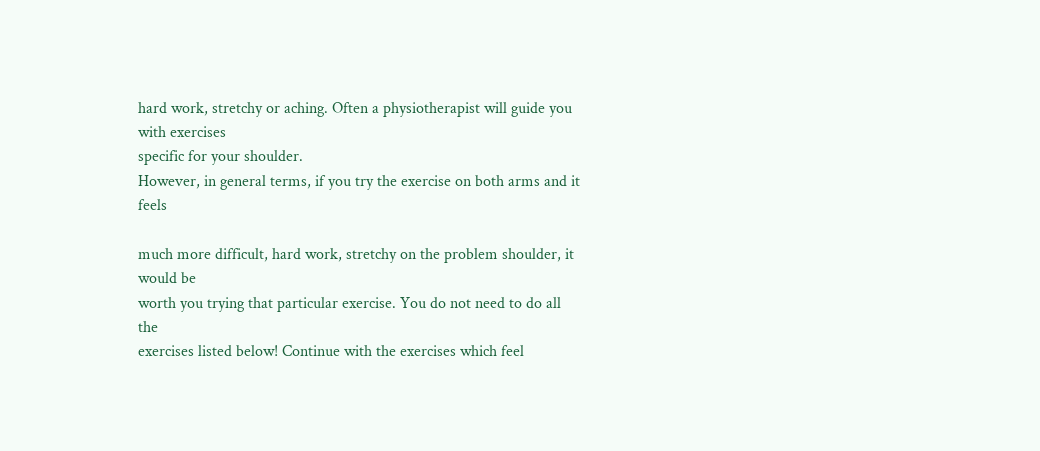hard work, stretchy or aching. Often a physiotherapist will guide you with exercises
specific for your shoulder.
However, in general terms, if you try the exercise on both arms and it feels

much more difficult, hard work, stretchy on the problem shoulder, it would be
worth you trying that particular exercise. You do not need to do all the
exercises listed below! Continue with the exercises which feel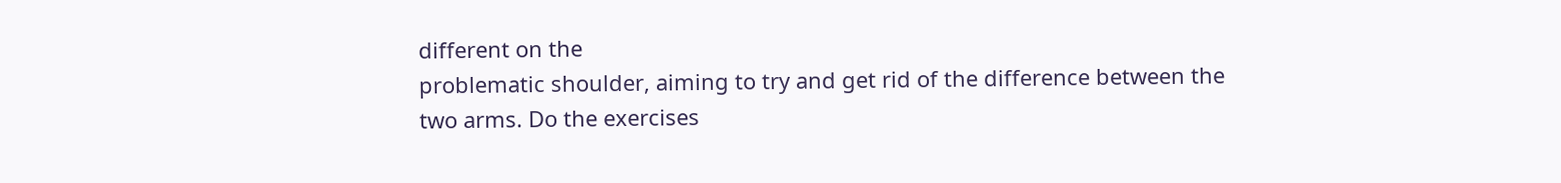different on the
problematic shoulder, aiming to try and get rid of the difference between the
two arms. Do the exercises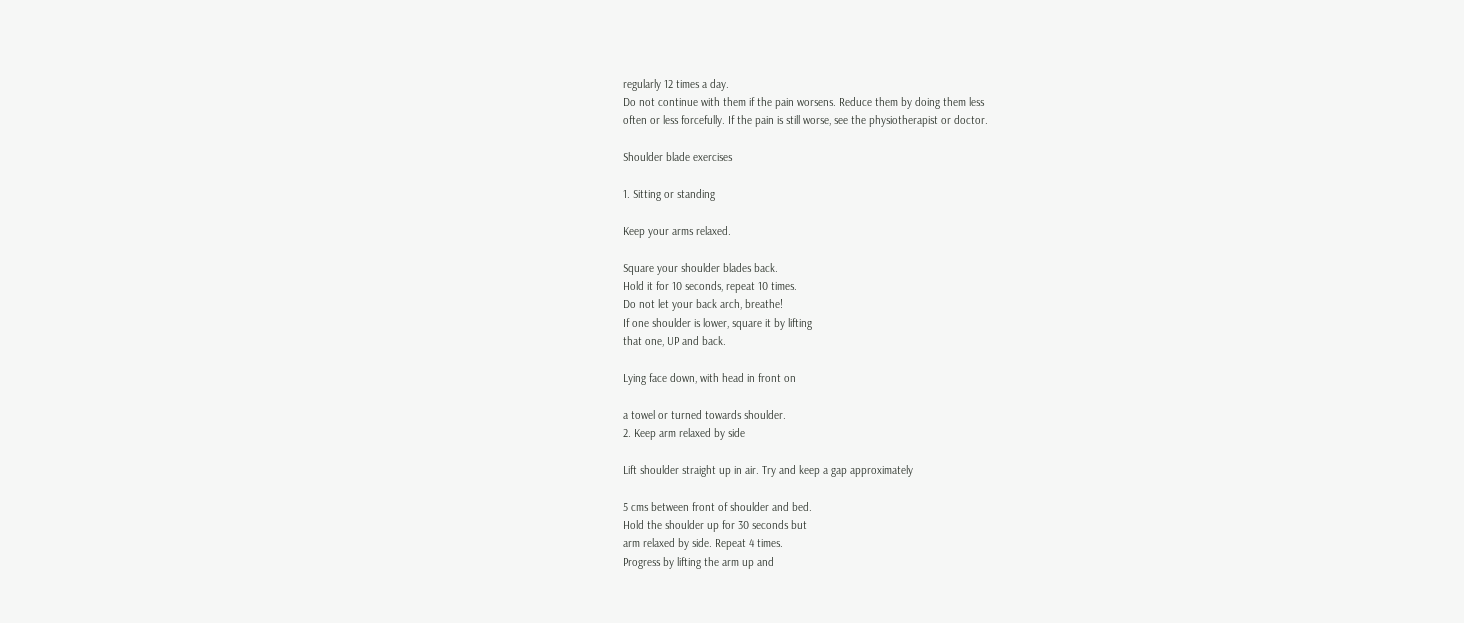regularly 12 times a day.
Do not continue with them if the pain worsens. Reduce them by doing them less
often or less forcefully. If the pain is still worse, see the physiotherapist or doctor.

Shoulder blade exercises

1. Sitting or standing

Keep your arms relaxed.

Square your shoulder blades back.
Hold it for 10 seconds, repeat 10 times.
Do not let your back arch, breathe!
If one shoulder is lower, square it by lifting
that one, UP and back.

Lying face down, with head in front on

a towel or turned towards shoulder.
2. Keep arm relaxed by side

Lift shoulder straight up in air. Try and keep a gap approximately

5 cms between front of shoulder and bed.
Hold the shoulder up for 30 seconds but
arm relaxed by side. Repeat 4 times.
Progress by lifting the arm up and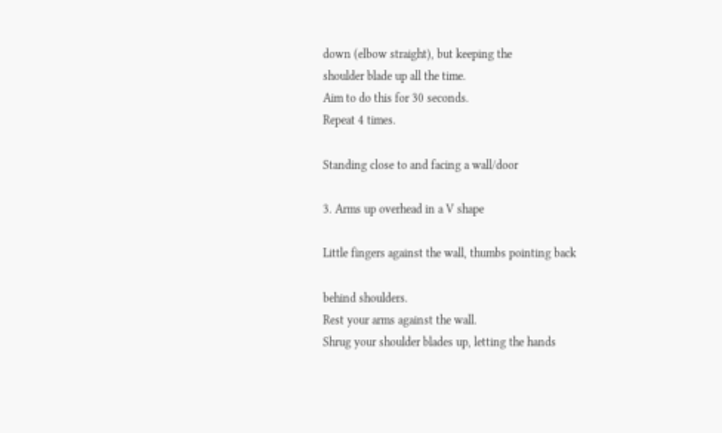down (elbow straight), but keeping the
shoulder blade up all the time.
Aim to do this for 30 seconds.
Repeat 4 times.

Standing close to and facing a wall/door

3. Arms up overhead in a V shape

Little fingers against the wall, thumbs pointing back

behind shoulders.
Rest your arms against the wall.
Shrug your shoulder blades up, letting the hands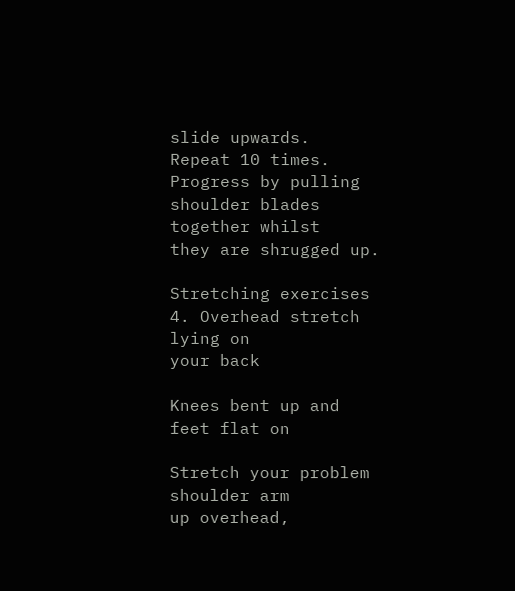slide upwards.
Repeat 10 times.
Progress by pulling shoulder blades together whilst
they are shrugged up.

Stretching exercises
4. Overhead stretch lying on
your back

Knees bent up and feet flat on

Stretch your problem shoulder arm
up overhead,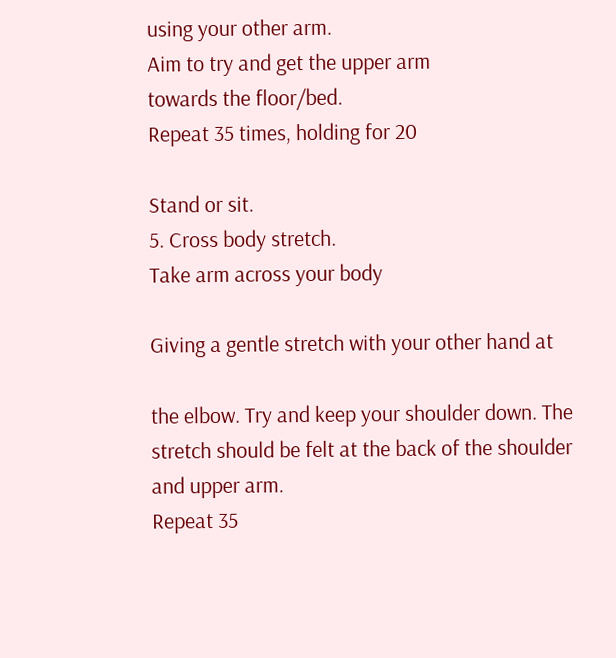using your other arm.
Aim to try and get the upper arm
towards the floor/bed.
Repeat 35 times, holding for 20

Stand or sit.
5. Cross body stretch.
Take arm across your body

Giving a gentle stretch with your other hand at

the elbow. Try and keep your shoulder down. The
stretch should be felt at the back of the shoulder
and upper arm.
Repeat 35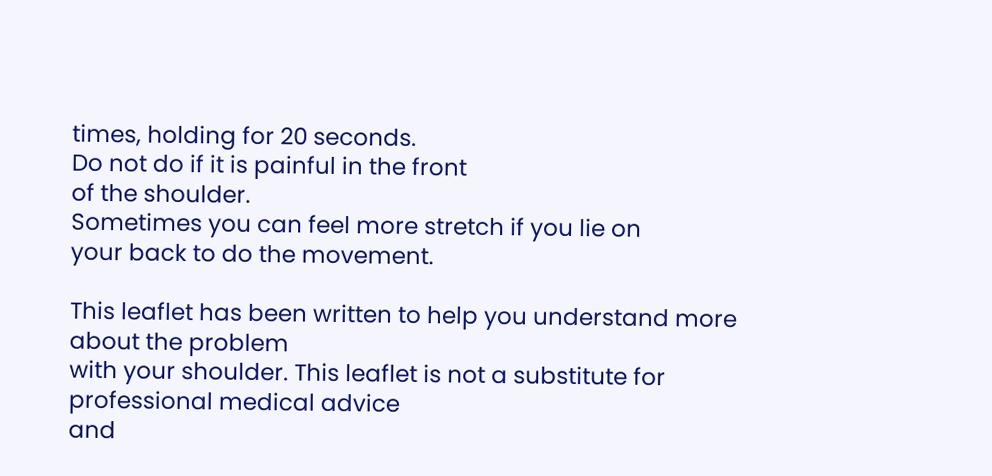times, holding for 20 seconds.
Do not do if it is painful in the front
of the shoulder.
Sometimes you can feel more stretch if you lie on
your back to do the movement.

This leaflet has been written to help you understand more about the problem
with your shoulder. This leaflet is not a substitute for professional medical advice
and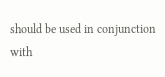should be used in conjunction with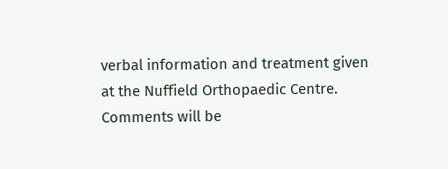verbal information and treatment given
at the Nuffield Orthopaedic Centre.
Comments will be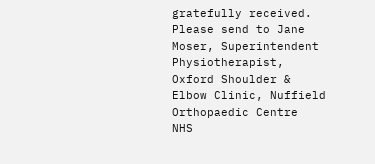gratefully received. Please send to Jane Moser, Superintendent
Physiotherapist, Oxford Shoulder & Elbow Clinic, Nuffield Orthopaedic Centre
NHS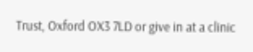Trust, Oxford OX3 7LD or give in at a clinic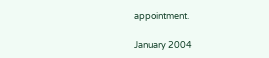appointment.

January 2004